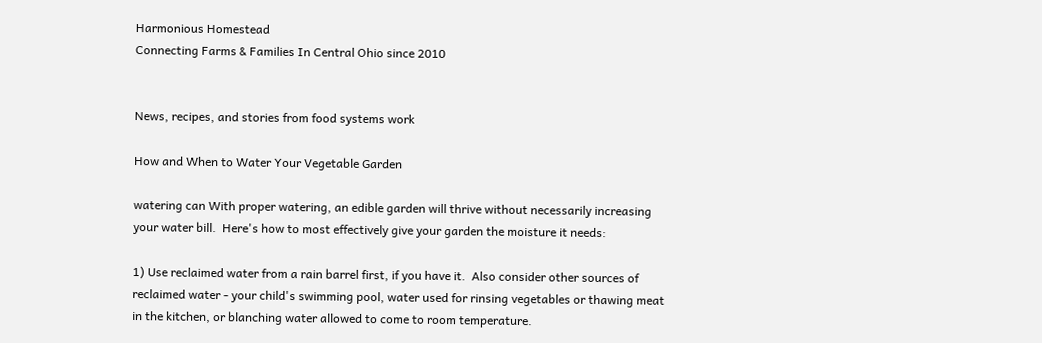Harmonious Homestead
Connecting Farms & Families In Central Ohio since 2010


News, recipes, and stories from food systems work

How and When to Water Your Vegetable Garden

watering can With proper watering, an edible garden will thrive without necessarily increasing your water bill.  Here's how to most effectively give your garden the moisture it needs:

1) Use reclaimed water from a rain barrel first, if you have it.  Also consider other sources of reclaimed water - your child's swimming pool, water used for rinsing vegetables or thawing meat in the kitchen, or blanching water allowed to come to room temperature.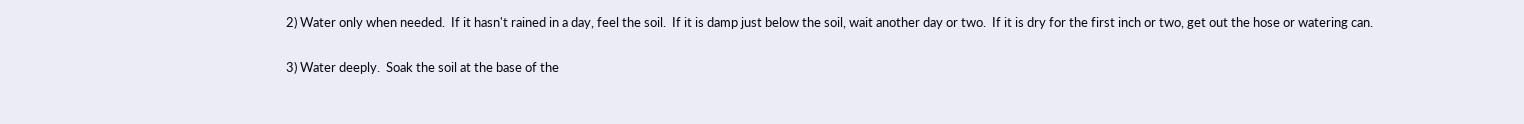2) Water only when needed.  If it hasn't rained in a day, feel the soil.  If it is damp just below the soil, wait another day or two.  If it is dry for the first inch or two, get out the hose or watering can.

3) Water deeply.  Soak the soil at the base of the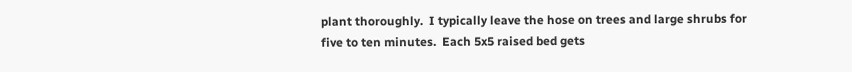plant thoroughly.  I typically leave the hose on trees and large shrubs for five to ten minutes.  Each 5x5 raised bed gets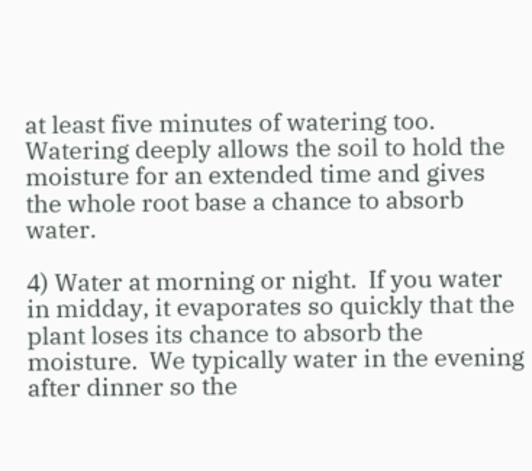at least five minutes of watering too.  Watering deeply allows the soil to hold the moisture for an extended time and gives the whole root base a chance to absorb water.

4) Water at morning or night.  If you water in midday, it evaporates so quickly that the plant loses its chance to absorb the moisture.  We typically water in the evening after dinner so the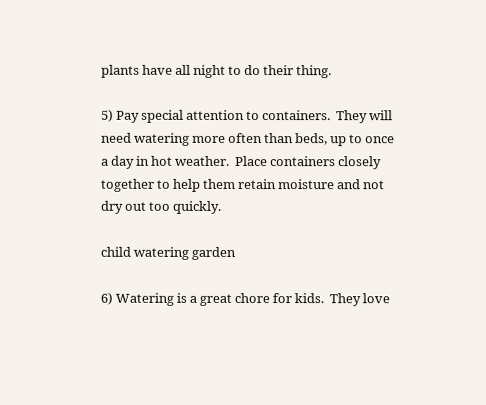plants have all night to do their thing.

5) Pay special attention to containers.  They will need watering more often than beds, up to once a day in hot weather.  Place containers closely together to help them retain moisture and not dry out too quickly.

child watering garden

6) Watering is a great chore for kids.  They love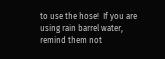to use the hose!  If you are using rain barrel water, remind them not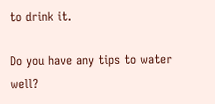to drink it.

Do you have any tips to water well?